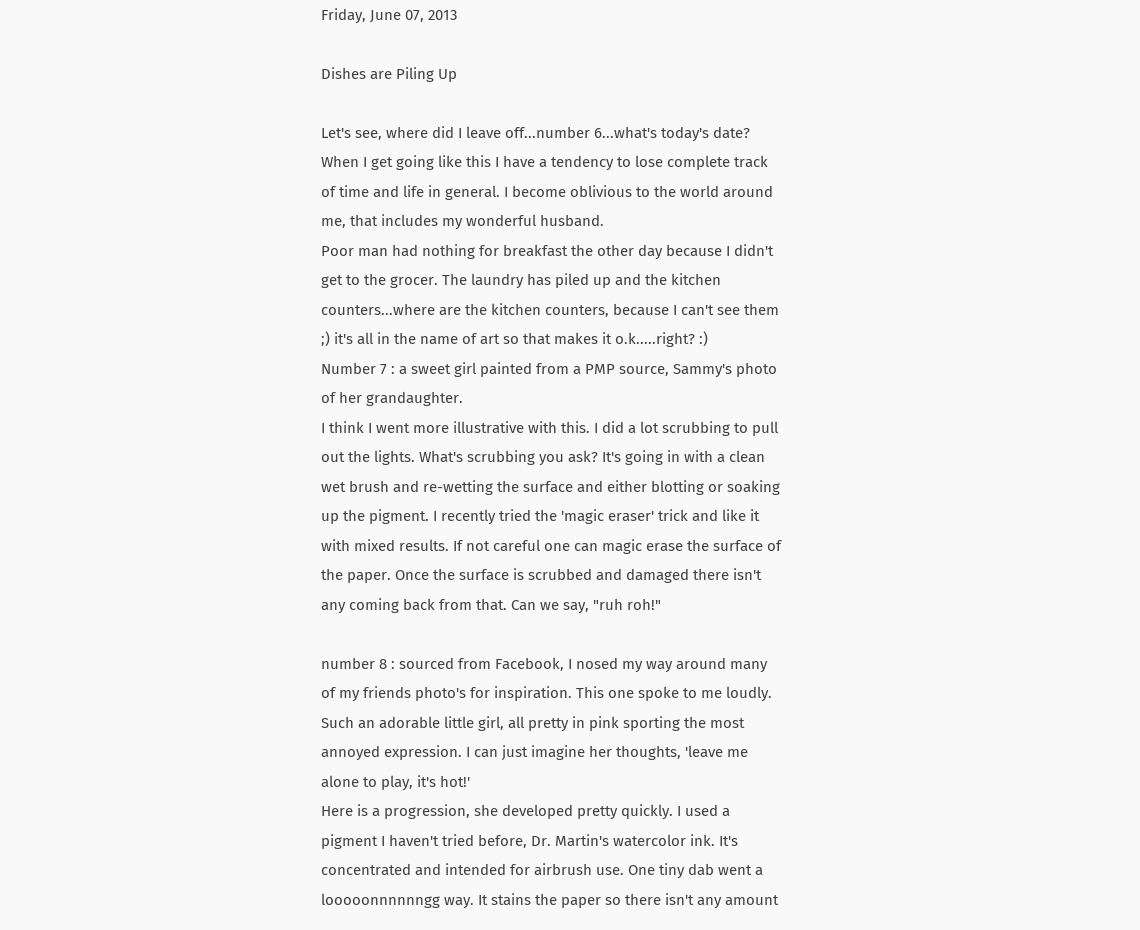Friday, June 07, 2013

Dishes are Piling Up

Let's see, where did I leave off...number 6...what's today's date? When I get going like this I have a tendency to lose complete track of time and life in general. I become oblivious to the world around me, that includes my wonderful husband.
Poor man had nothing for breakfast the other day because I didn't get to the grocer. The laundry has piled up and the kitchen counters...where are the kitchen counters, because I can't see them ;) it's all in the name of art so that makes it o.k.....right? :)
Number 7 : a sweet girl painted from a PMP source, Sammy's photo of her grandaughter.
I think I went more illustrative with this. I did a lot scrubbing to pull out the lights. What's scrubbing you ask? It's going in with a clean wet brush and re-wetting the surface and either blotting or soaking up the pigment. I recently tried the 'magic eraser' trick and like it with mixed results. If not careful one can magic erase the surface of the paper. Once the surface is scrubbed and damaged there isn't any coming back from that. Can we say, "ruh roh!"

number 8 : sourced from Facebook, I nosed my way around many of my friends photo's for inspiration. This one spoke to me loudly. Such an adorable little girl, all pretty in pink sporting the most annoyed expression. I can just imagine her thoughts, 'leave me alone to play, it's hot!'
Here is a progression, she developed pretty quickly. I used a pigment I haven't tried before, Dr. Martin's watercolor ink. It's concentrated and intended for airbrush use. One tiny dab went a looooonnnnnngg way. It stains the paper so there isn't any amount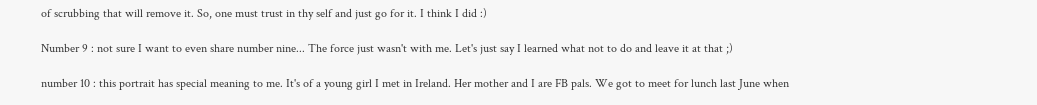of scrubbing that will remove it. So, one must trust in thy self and just go for it. I think I did :)

Number 9 : not sure I want to even share number nine... The force just wasn't with me. Let's just say I learned what not to do and leave it at that ;)

number 10 : this portrait has special meaning to me. It's of a young girl I met in Ireland. Her mother and I are FB pals. We got to meet for lunch last June when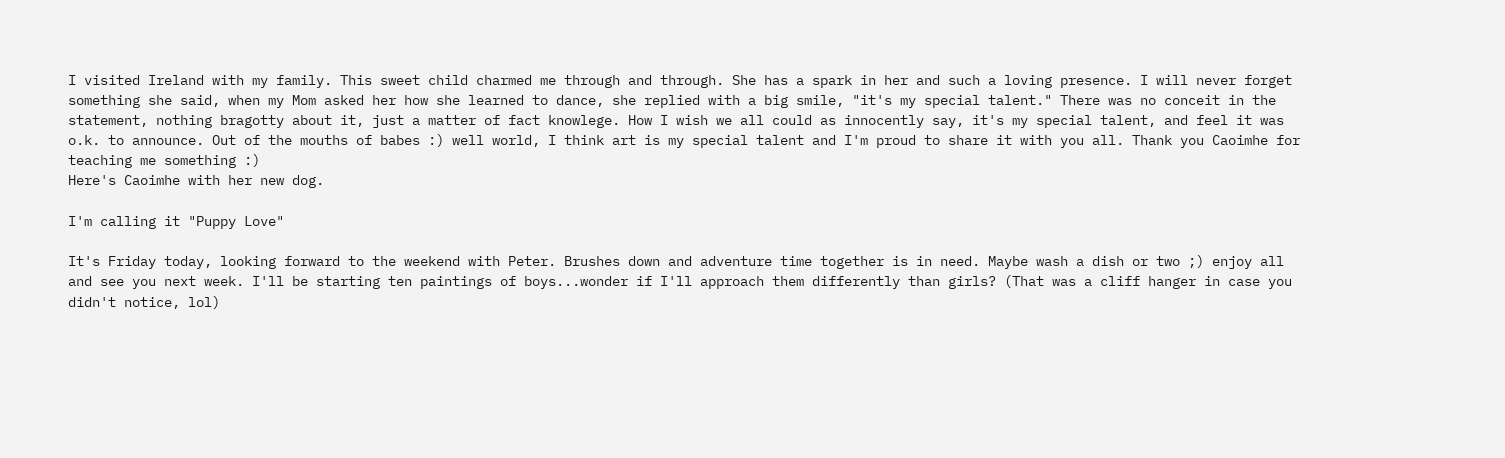I visited Ireland with my family. This sweet child charmed me through and through. She has a spark in her and such a loving presence. I will never forget something she said, when my Mom asked her how she learned to dance, she replied with a big smile, "it's my special talent." There was no conceit in the statement, nothing bragotty about it, just a matter of fact knowlege. How I wish we all could as innocently say, it's my special talent, and feel it was o.k. to announce. Out of the mouths of babes :) well world, I think art is my special talent and I'm proud to share it with you all. Thank you Caoimhe for teaching me something :)
Here's Caoimhe with her new dog.

I'm calling it "Puppy Love"

It's Friday today, looking forward to the weekend with Peter. Brushes down and adventure time together is in need. Maybe wash a dish or two ;) enjoy all and see you next week. I'll be starting ten paintings of boys...wonder if I'll approach them differently than girls? (That was a cliff hanger in case you didn't notice, lol)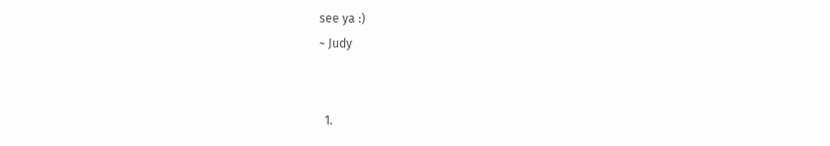see ya :)
~ Judy


  1.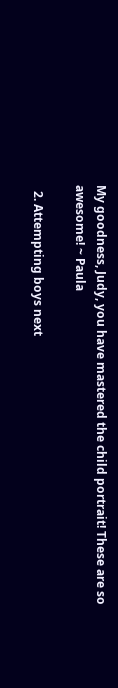My goodness, Judy, you have mastered the child portrait! These are so awesome! ~ Paula

  2. Attempting boys next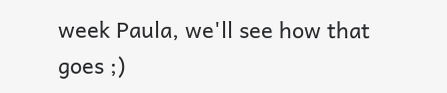week Paula, we'll see how that goes ;)